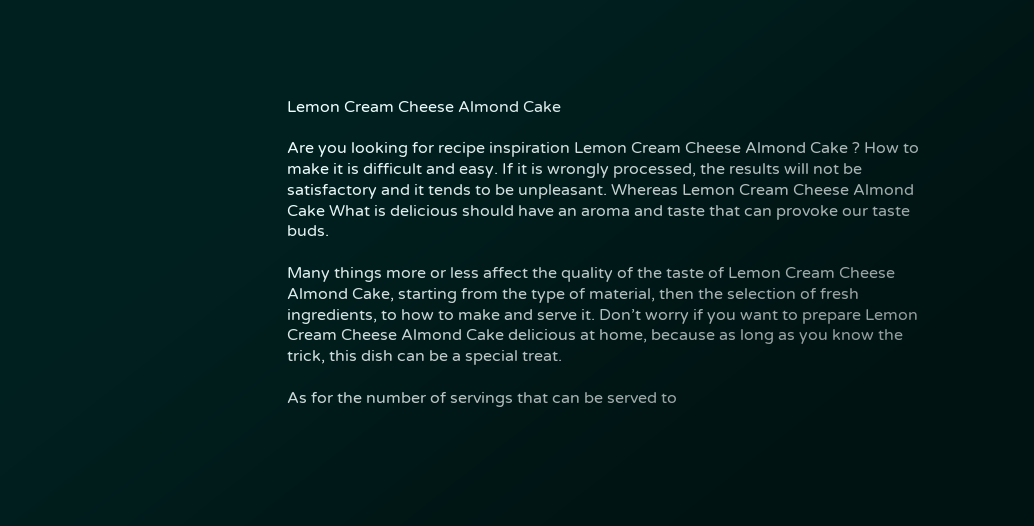Lemon Cream Cheese Almond Cake

Are you looking for recipe inspiration Lemon Cream Cheese Almond Cake ? How to make it is difficult and easy. If it is wrongly processed, the results will not be satisfactory and it tends to be unpleasant. Whereas Lemon Cream Cheese Almond Cake What is delicious should have an aroma and taste that can provoke our taste buds.

Many things more or less affect the quality of the taste of Lemon Cream Cheese Almond Cake, starting from the type of material, then the selection of fresh ingredients, to how to make and serve it. Don’t worry if you want to prepare Lemon Cream Cheese Almond Cake delicious at home, because as long as you know the trick, this dish can be a special treat.

As for the number of servings that can be served to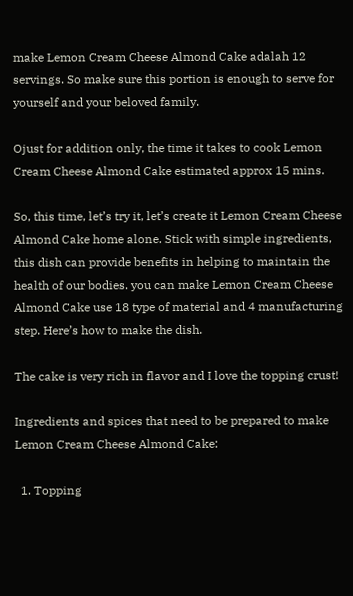make Lemon Cream Cheese Almond Cake adalah 12 servings. So make sure this portion is enough to serve for yourself and your beloved family.

Ojust for addition only, the time it takes to cook Lemon Cream Cheese Almond Cake estimated approx 15 mins.

So, this time, let’s try it, let’s create it Lemon Cream Cheese Almond Cake home alone. Stick with simple ingredients, this dish can provide benefits in helping to maintain the health of our bodies. you can make Lemon Cream Cheese Almond Cake use 18 type of material and 4 manufacturing step. Here’s how to make the dish.

The cake is very rich in flavor and I love the topping crust!

Ingredients and spices that need to be prepared to make Lemon Cream Cheese Almond Cake:

  1. Topping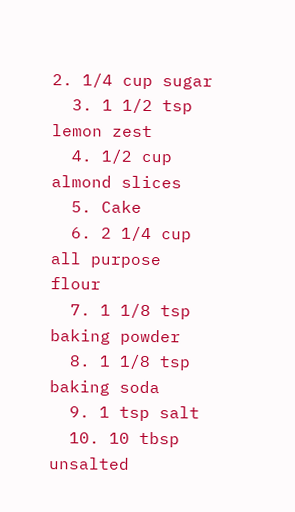2. 1/4 cup sugar
  3. 1 1/2 tsp lemon zest
  4. 1/2 cup almond slices
  5. Cake
  6. 2 1/4 cup all purpose flour
  7. 1 1/8 tsp baking powder
  8. 1 1/8 tsp baking soda
  9. 1 tsp salt
  10. 10 tbsp unsalted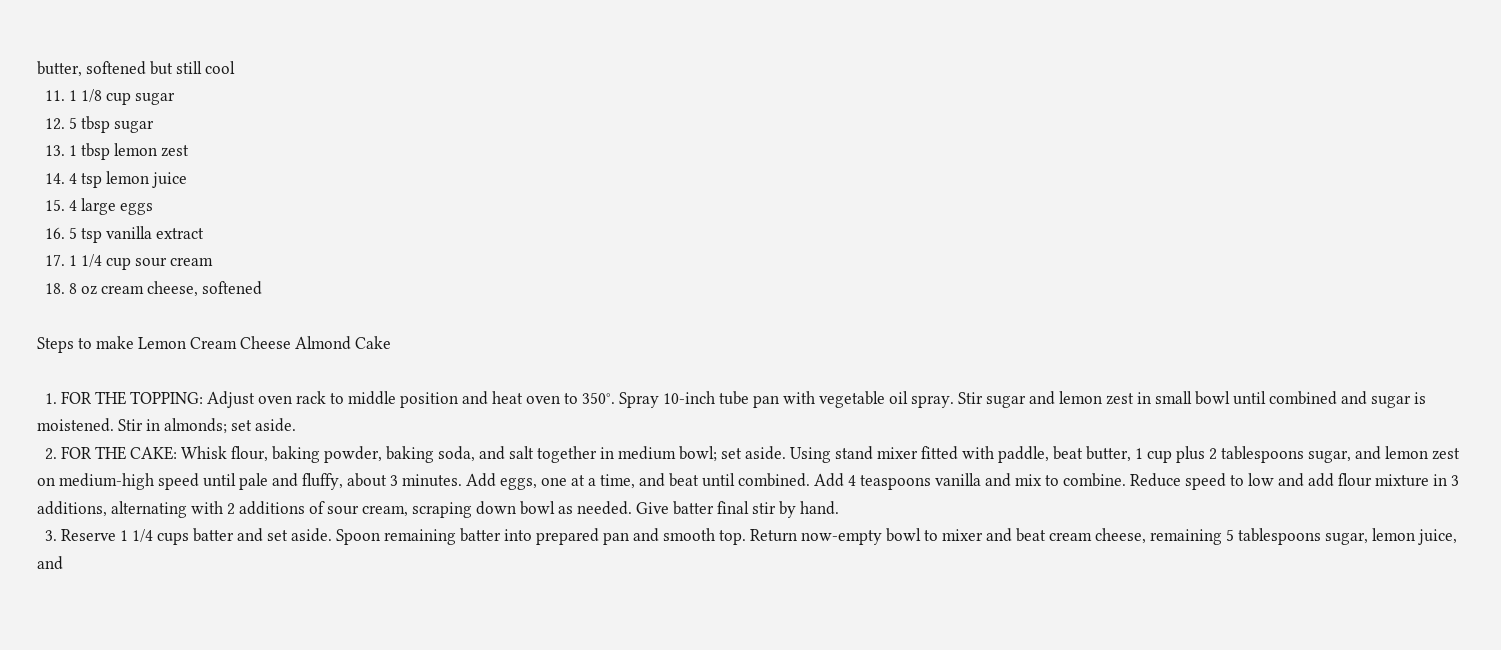butter, softened but still cool
  11. 1 1/8 cup sugar
  12. 5 tbsp sugar
  13. 1 tbsp lemon zest
  14. 4 tsp lemon juice
  15. 4 large eggs
  16. 5 tsp vanilla extract
  17. 1 1/4 cup sour cream
  18. 8 oz cream cheese, softened

Steps to make Lemon Cream Cheese Almond Cake

  1. FOR THE TOPPING: Adjust oven rack to middle position and heat oven to 350°. Spray 10-inch tube pan with vegetable oil spray. Stir sugar and lemon zest in small bowl until combined and sugar is moistened. Stir in almonds; set aside.
  2. FOR THE CAKE: Whisk flour, baking powder, baking soda, and salt together in medium bowl; set aside. Using stand mixer fitted with paddle, beat butter, 1 cup plus 2 tablespoons sugar, and lemon zest on medium-high speed until pale and fluffy, about 3 minutes. Add eggs, one at a time, and beat until combined. Add 4 teaspoons vanilla and mix to combine. Reduce speed to low and add flour mixture in 3 additions, alternating with 2 additions of sour cream, scraping down bowl as needed. Give batter final stir by hand.
  3. Reserve 1 1/4 cups batter and set aside. Spoon remaining batter into prepared pan and smooth top. Return now-empty bowl to mixer and beat cream cheese, remaining 5 tablespoons sugar, lemon juice, and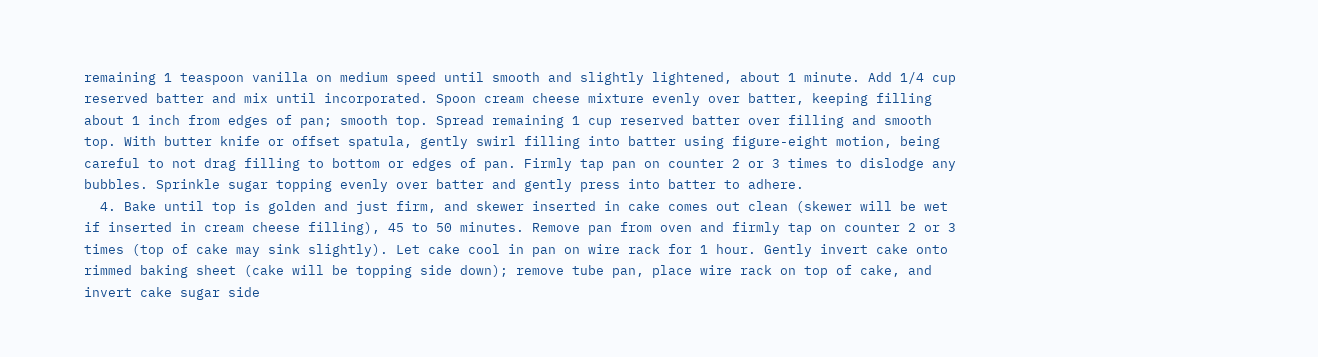remaining 1 teaspoon vanilla on medium speed until smooth and slightly lightened, about 1 minute. Add 1/4 cup reserved batter and mix until incorporated. Spoon cream cheese mixture evenly over batter, keeping filling about 1 inch from edges of pan; smooth top. Spread remaining 1 cup reserved batter over filling and smooth top. With butter knife or offset spatula, gently swirl filling into batter using figure-eight motion, being careful to not drag filling to bottom or edges of pan. Firmly tap pan on counter 2 or 3 times to dislodge any bubbles. Sprinkle sugar topping evenly over batter and gently press into batter to adhere.
  4. Bake until top is golden and just firm, and skewer inserted in cake comes out clean (skewer will be wet if inserted in cream cheese filling), 45 to 50 minutes. Remove pan from oven and firmly tap on counter 2 or 3 times (top of cake may sink slightly). Let cake cool in pan on wire rack for 1 hour. Gently invert cake onto rimmed baking sheet (cake will be topping side down); remove tube pan, place wire rack on top of cake, and invert cake sugar side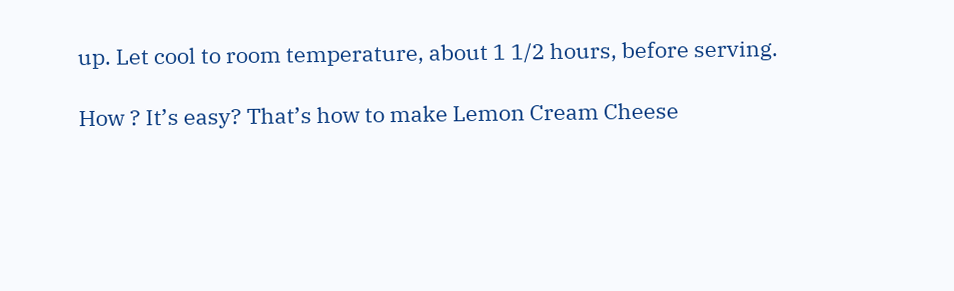up. Let cool to room temperature, about 1 1/2 hours, before serving.

How ? It’s easy? That’s how to make Lemon Cream Cheese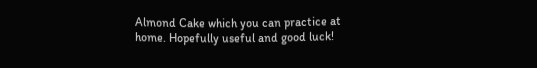Almond Cake which you can practice at home. Hopefully useful and good luck!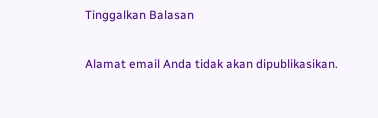Tinggalkan Balasan

Alamat email Anda tidak akan dipublikasikan.